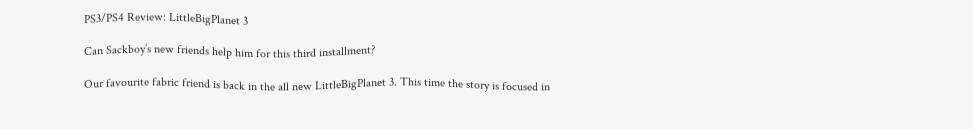PS3/PS4 Review: LittleBigPlanet 3

Can Sackboy’s new friends help him for this third installment?

Our favourite fabric friend is back in the all new LittleBigPlanet 3. This time the story is focused in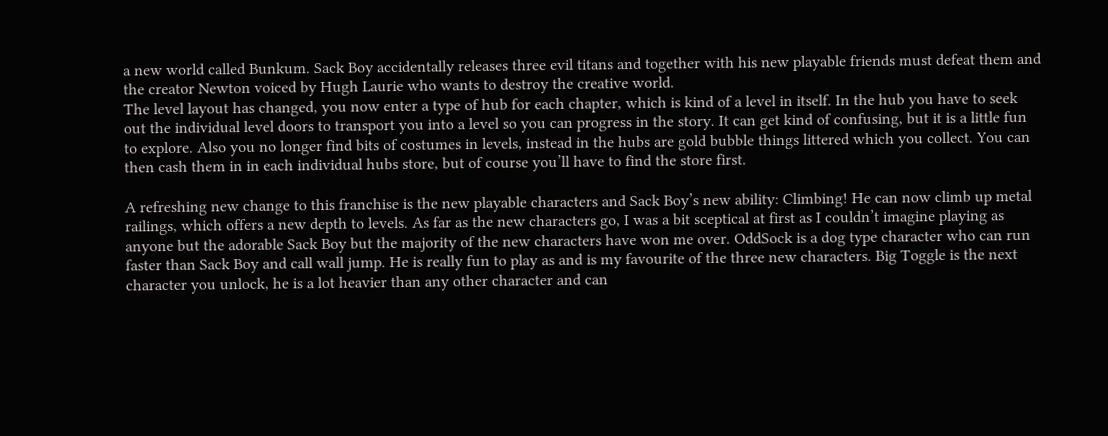a new world called Bunkum. Sack Boy accidentally releases three evil titans and together with his new playable friends must defeat them and the creator Newton voiced by Hugh Laurie who wants to destroy the creative world.
The level layout has changed, you now enter a type of hub for each chapter, which is kind of a level in itself. In the hub you have to seek out the individual level doors to transport you into a level so you can progress in the story. It can get kind of confusing, but it is a little fun to explore. Also you no longer find bits of costumes in levels, instead in the hubs are gold bubble things littered which you collect. You can then cash them in in each individual hubs store, but of course you’ll have to find the store first.

A refreshing new change to this franchise is the new playable characters and Sack Boy’s new ability: Climbing! He can now climb up metal railings, which offers a new depth to levels. As far as the new characters go, I was a bit sceptical at first as I couldn’t imagine playing as anyone but the adorable Sack Boy but the majority of the new characters have won me over. OddSock is a dog type character who can run faster than Sack Boy and call wall jump. He is really fun to play as and is my favourite of the three new characters. Big Toggle is the next character you unlock, he is a lot heavier than any other character and can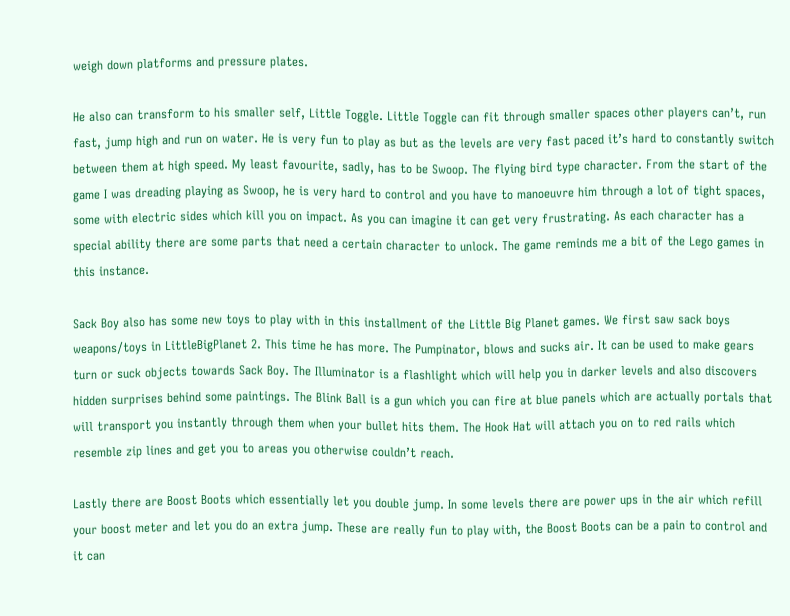weigh down platforms and pressure plates.

He also can transform to his smaller self, Little Toggle. Little Toggle can fit through smaller spaces other players can’t, run fast, jump high and run on water. He is very fun to play as but as the levels are very fast paced it’s hard to constantly switch between them at high speed. My least favourite, sadly, has to be Swoop. The flying bird type character. From the start of the game I was dreading playing as Swoop, he is very hard to control and you have to manoeuvre him through a lot of tight spaces, some with electric sides which kill you on impact. As you can imagine it can get very frustrating. As each character has a special ability there are some parts that need a certain character to unlock. The game reminds me a bit of the Lego games in this instance.

Sack Boy also has some new toys to play with in this installment of the Little Big Planet games. We first saw sack boys weapons/toys in LittleBigPlanet 2. This time he has more. The Pumpinator, blows and sucks air. It can be used to make gears turn or suck objects towards Sack Boy. The Illuminator is a flashlight which will help you in darker levels and also discovers hidden surprises behind some paintings. The Blink Ball is a gun which you can fire at blue panels which are actually portals that will transport you instantly through them when your bullet hits them. The Hook Hat will attach you on to red rails which resemble zip lines and get you to areas you otherwise couldn’t reach.

Lastly there are Boost Boots which essentially let you double jump. In some levels there are power ups in the air which refill your boost meter and let you do an extra jump. These are really fun to play with, the Boost Boots can be a pain to control and it can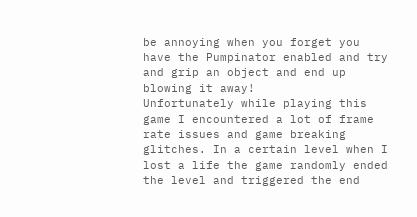be annoying when you forget you have the Pumpinator enabled and try and grip an object and end up blowing it away!
Unfortunately while playing this game I encountered a lot of frame rate issues and game breaking glitches. In a certain level when I lost a life the game randomly ended the level and triggered the end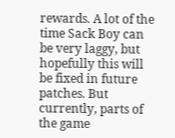rewards. A lot of the time Sack Boy can be very laggy, but hopefully this will be fixed in future patches. But currently, parts of the game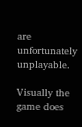are unfortunately unplayable.

Visually the game does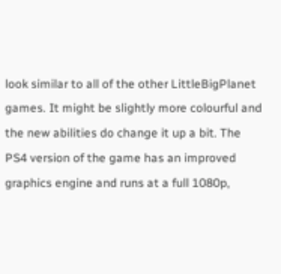look similar to all of the other LittleBigPlanet games. It might be slightly more colourful and the new abilities do change it up a bit. The PS4 version of the game has an improved graphics engine and runs at a full 1080p,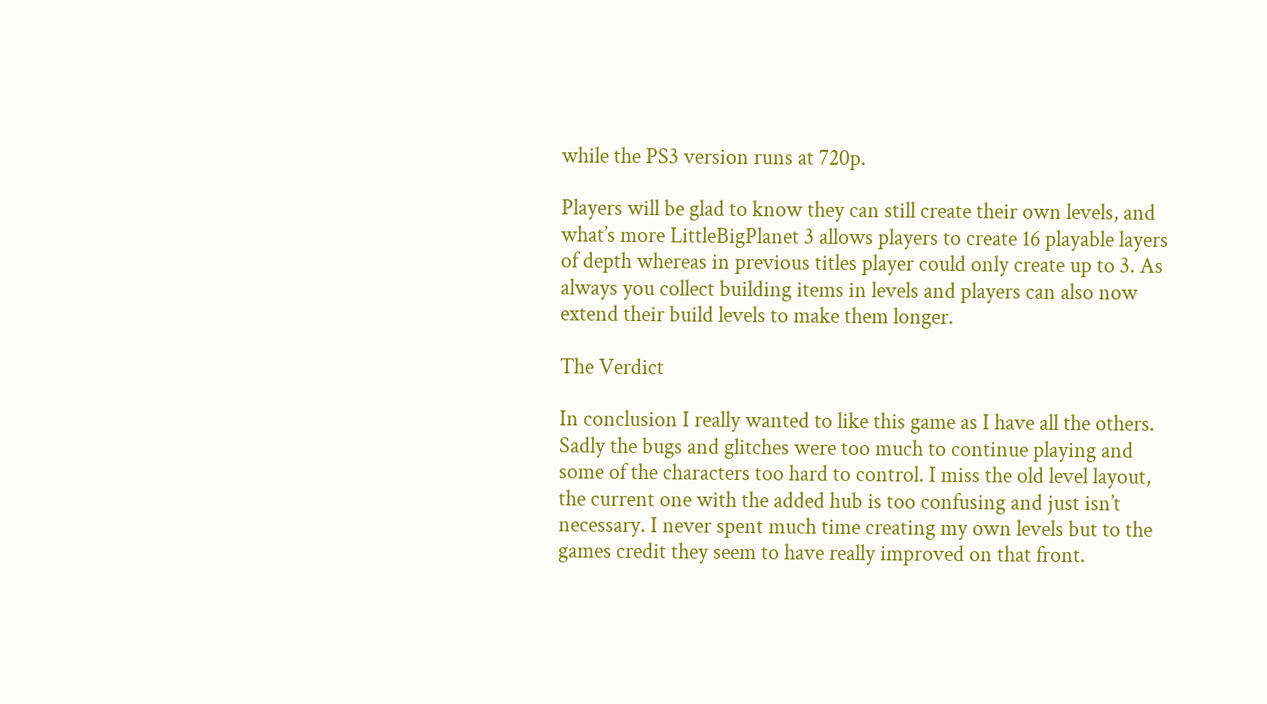while the PS3 version runs at 720p.

Players will be glad to know they can still create their own levels, and what’s more LittleBigPlanet 3 allows players to create 16 playable layers of depth whereas in previous titles player could only create up to 3. As always you collect building items in levels and players can also now extend their build levels to make them longer.

The Verdict

In conclusion I really wanted to like this game as I have all the others. Sadly the bugs and glitches were too much to continue playing and some of the characters too hard to control. I miss the old level layout, the current one with the added hub is too confusing and just isn’t necessary. I never spent much time creating my own levels but to the games credit they seem to have really improved on that front.